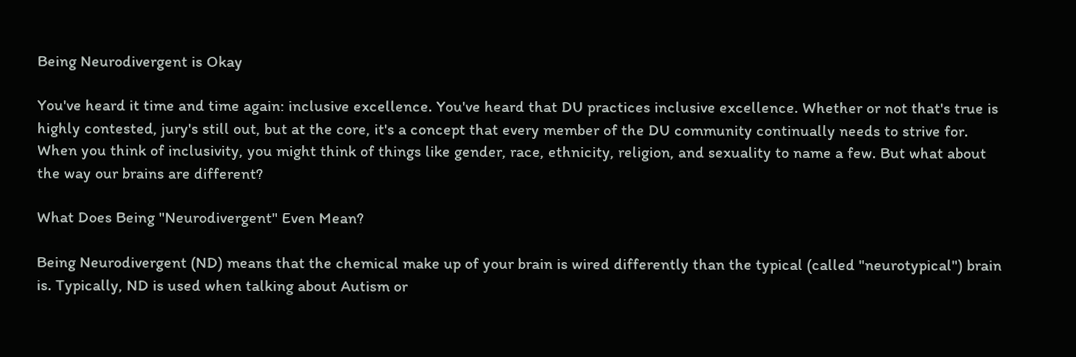Being Neurodivergent is Okay

You've heard it time and time again: inclusive excellence. You've heard that DU practices inclusive excellence. Whether or not that's true is highly contested, jury's still out, but at the core, it's a concept that every member of the DU community continually needs to strive for. When you think of inclusivity, you might think of things like gender, race, ethnicity, religion, and sexuality to name a few. But what about the way our brains are different?

What Does Being "Neurodivergent" Even Mean?

Being Neurodivergent (ND) means that the chemical make up of your brain is wired differently than the typical (called "neurotypical") brain is. Typically, ND is used when talking about Autism or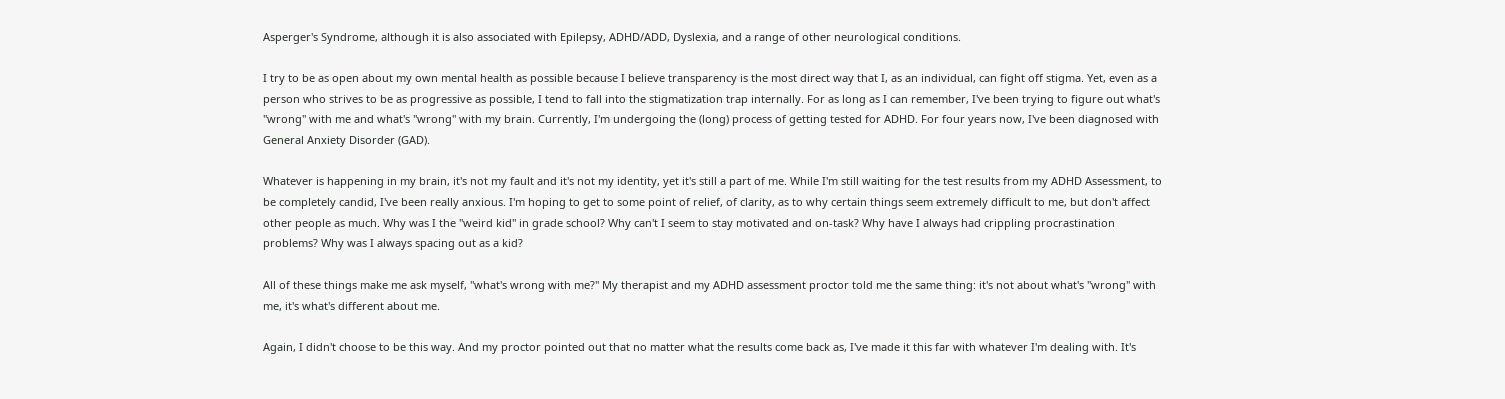Asperger's Syndrome, although it is also associated with Epilepsy, ADHD/ADD, Dyslexia, and a range of other neurological conditions.

I try to be as open about my own mental health as possible because I believe transparency is the most direct way that I, as an individual, can fight off stigma. Yet, even as a person who strives to be as progressive as possible, I tend to fall into the stigmatization trap internally. For as long as I can remember, I've been trying to figure out what's "wrong" with me and what's "wrong" with my brain. Currently, I'm undergoing the (long) process of getting tested for ADHD. For four years now, I've been diagnosed with General Anxiety Disorder (GAD).

Whatever is happening in my brain, it's not my fault and it's not my identity, yet it's still a part of me. While I'm still waiting for the test results from my ADHD Assessment, to be completely candid, I've been really anxious. I'm hoping to get to some point of relief, of clarity, as to why certain things seem extremely difficult to me, but don't affect other people as much. Why was I the "weird kid" in grade school? Why can't I seem to stay motivated and on-task? Why have I always had crippling procrastination problems? Why was I always spacing out as a kid?

All of these things make me ask myself, "what's wrong with me?" My therapist and my ADHD assessment proctor told me the same thing: it's not about what's "wrong" with me, it's what's different about me.

Again, I didn't choose to be this way. And my proctor pointed out that no matter what the results come back as, I've made it this far with whatever I'm dealing with. It's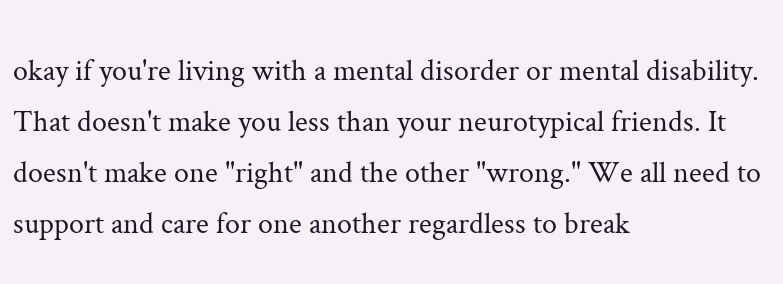okay if you're living with a mental disorder or mental disability. That doesn't make you less than your neurotypical friends. It doesn't make one "right" and the other "wrong." We all need to support and care for one another regardless to break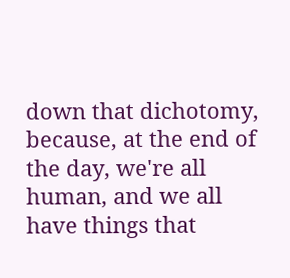down that dichotomy, because, at the end of the day, we're all human, and we all have things that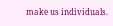make us individuals.